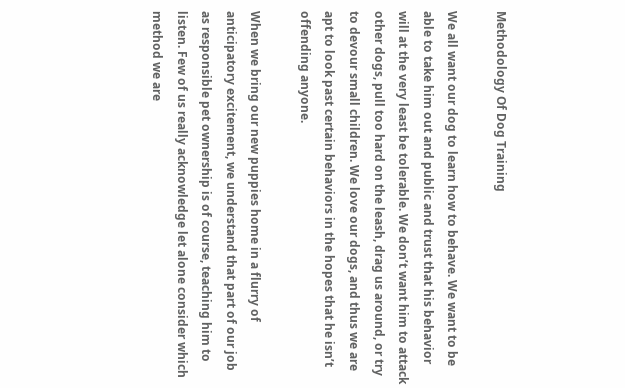Methodology Of Dog Training

We all want our dog to learn how to behave. We want to be able to take him out and public and trust that his behavior will at the very least be tolerable. We don’t want him to attack other dogs, pull too hard on the leash, drag us around, or try to devour small children. We love our dogs, and thus we are apt to look past certain behaviors in the hopes that he isn’t offending anyone.

When we bring our new puppies home in a flurry of anticipatory excitement, we understand that part of our job as responsible pet ownership is of course, teaching him to listen. Few of us really acknowledge let alone consider which method we are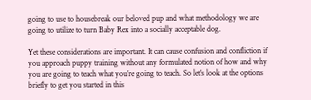going to use to housebreak our beloved pup and what methodology we are going to utilize to turn Baby Rex into a socially acceptable dog.

Yet these considerations are important. It can cause confusion and confliction if you approach puppy training without any formulated notion of how and why you are going to teach what you’re going to teach. So let’s look at the options briefly to get you started in this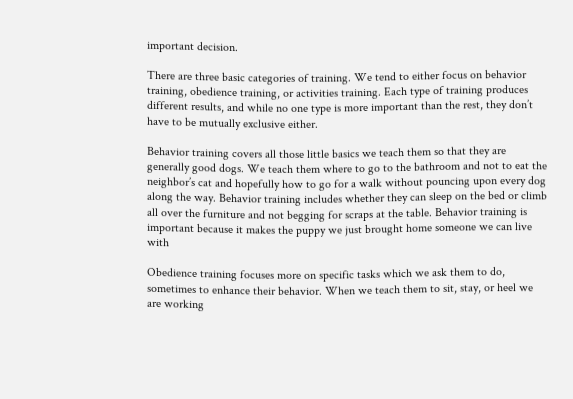important decision.

There are three basic categories of training. We tend to either focus on behavior training, obedience training, or activities training. Each type of training produces different results, and while no one type is more important than the rest, they don’t have to be mutually exclusive either.

Behavior training covers all those little basics we teach them so that they are generally good dogs. We teach them where to go to the bathroom and not to eat the neighbor’s cat and hopefully how to go for a walk without pouncing upon every dog along the way. Behavior training includes whether they can sleep on the bed or climb all over the furniture and not begging for scraps at the table. Behavior training is important because it makes the puppy we just brought home someone we can live with

Obedience training focuses more on specific tasks which we ask them to do, sometimes to enhance their behavior. When we teach them to sit, stay, or heel we are working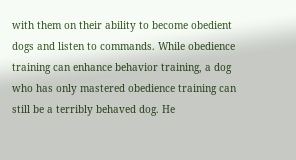with them on their ability to become obedient dogs and listen to commands. While obedience training can enhance behavior training, a dog who has only mastered obedience training can still be a terribly behaved dog. He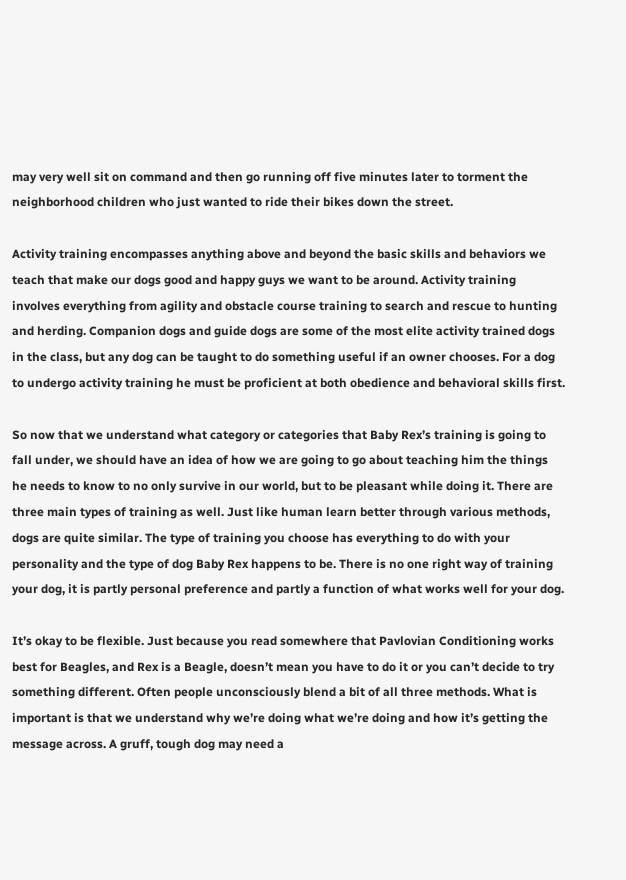may very well sit on command and then go running off five minutes later to torment the neighborhood children who just wanted to ride their bikes down the street.

Activity training encompasses anything above and beyond the basic skills and behaviors we teach that make our dogs good and happy guys we want to be around. Activity training involves everything from agility and obstacle course training to search and rescue to hunting and herding. Companion dogs and guide dogs are some of the most elite activity trained dogs in the class, but any dog can be taught to do something useful if an owner chooses. For a dog to undergo activity training he must be proficient at both obedience and behavioral skills first.

So now that we understand what category or categories that Baby Rex’s training is going to fall under, we should have an idea of how we are going to go about teaching him the things he needs to know to no only survive in our world, but to be pleasant while doing it. There are three main types of training as well. Just like human learn better through various methods, dogs are quite similar. The type of training you choose has everything to do with your personality and the type of dog Baby Rex happens to be. There is no one right way of training your dog, it is partly personal preference and partly a function of what works well for your dog.

It’s okay to be flexible. Just because you read somewhere that Pavlovian Conditioning works best for Beagles, and Rex is a Beagle, doesn’t mean you have to do it or you can’t decide to try something different. Often people unconsciously blend a bit of all three methods. What is important is that we understand why we’re doing what we’re doing and how it’s getting the message across. A gruff, tough dog may need a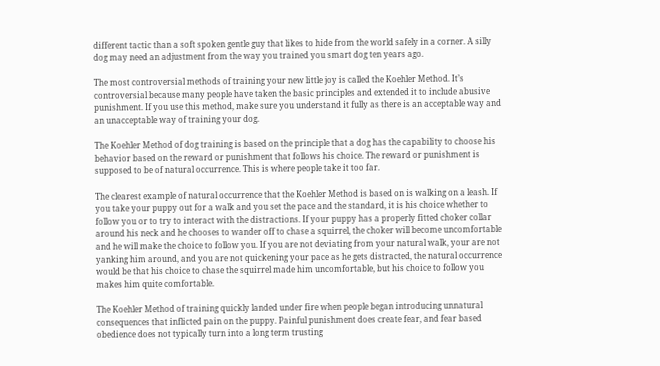different tactic than a soft spoken gentle guy that likes to hide from the world safely in a corner. A silly dog may need an adjustment from the way you trained you smart dog ten years ago.

The most controversial methods of training your new little joy is called the Koehler Method. It’s controversial because many people have taken the basic principles and extended it to include abusive punishment. If you use this method, make sure you understand it fully as there is an acceptable way and an unacceptable way of training your dog.

The Koehler Method of dog training is based on the principle that a dog has the capability to choose his behavior based on the reward or punishment that follows his choice. The reward or punishment is supposed to be of natural occurrence. This is where people take it too far.

The clearest example of natural occurrence that the Koehler Method is based on is walking on a leash. If you take your puppy out for a walk and you set the pace and the standard, it is his choice whether to follow you or to try to interact with the distractions. If your puppy has a properly fitted choker collar around his neck and he chooses to wander off to chase a squirrel, the choker will become uncomfortable and he will make the choice to follow you. If you are not deviating from your natural walk, your are not yanking him around, and you are not quickening your pace as he gets distracted, the natural occurrence would be that his choice to chase the squirrel made him uncomfortable, but his choice to follow you makes him quite comfortable.

The Koehler Method of training quickly landed under fire when people began introducing unnatural consequences that inflicted pain on the puppy. Painful punishment does create fear, and fear based obedience does not typically turn into a long term trusting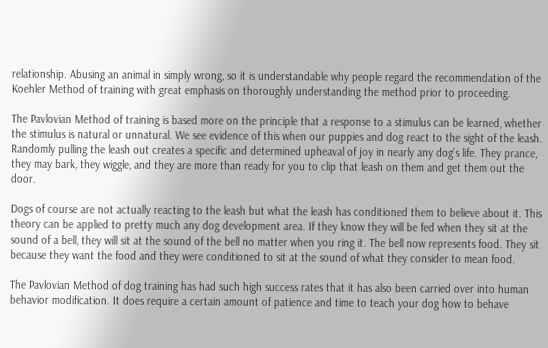relationship. Abusing an animal in simply wrong, so it is understandable why people regard the recommendation of the Koehler Method of training with great emphasis on thoroughly understanding the method prior to proceeding.

The Pavlovian Method of training is based more on the principle that a response to a stimulus can be learned, whether the stimulus is natural or unnatural. We see evidence of this when our puppies and dog react to the sight of the leash. Randomly pulling the leash out creates a specific and determined upheaval of joy in nearly any dog’s life. They prance, they may bark, they wiggle, and they are more than ready for you to clip that leash on them and get them out the door.

Dogs of course are not actually reacting to the leash but what the leash has conditioned them to believe about it. This theory can be applied to pretty much any dog development area. If they know they will be fed when they sit at the sound of a bell, they will sit at the sound of the bell no matter when you ring it. The bell now represents food. They sit because they want the food and they were conditioned to sit at the sound of what they consider to mean food.

The Pavlovian Method of dog training has had such high success rates that it has also been carried over into human behavior modification. It does require a certain amount of patience and time to teach your dog how to behave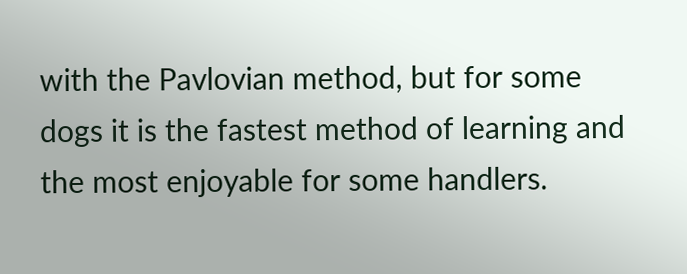with the Pavlovian method, but for some dogs it is the fastest method of learning and the most enjoyable for some handlers.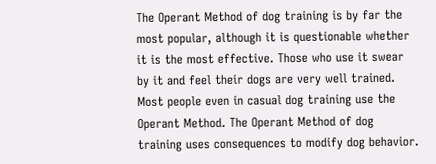The Operant Method of dog training is by far the most popular, although it is questionable whether it is the most effective. Those who use it swear by it and feel their dogs are very well trained. Most people even in casual dog training use the Operant Method. The Operant Method of dog training uses consequences to modify dog behavior.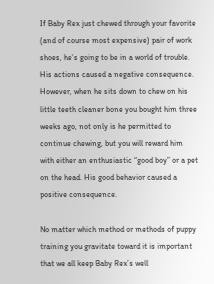If Baby Rex just chewed through your favorite (and of course most expensive) pair of work shoes, he’s going to be in a world of trouble. His actions caused a negative consequence. However, when he sits down to chew on his little teeth cleaner bone you bought him three weeks ago, not only is he permitted to continue chewing, but you will reward him with either an enthusiastic “good boy” or a pet on the head. His good behavior caused a positive consequence.

No matter which method or methods of puppy training you gravitate toward it is important that we all keep Baby Rex’s well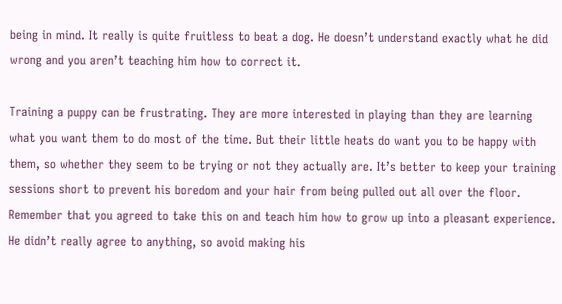being in mind. It really is quite fruitless to beat a dog. He doesn’t understand exactly what he did wrong and you aren’t teaching him how to correct it.

Training a puppy can be frustrating. They are more interested in playing than they are learning what you want them to do most of the time. But their little heats do want you to be happy with them, so whether they seem to be trying or not they actually are. It’s better to keep your training sessions short to prevent his boredom and your hair from being pulled out all over the floor. Remember that you agreed to take this on and teach him how to grow up into a pleasant experience. He didn’t really agree to anything, so avoid making his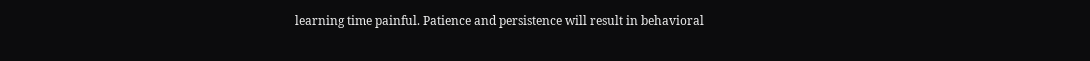learning time painful. Patience and persistence will result in behavioral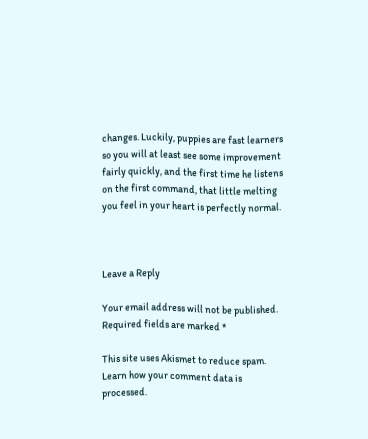changes. Luckily, puppies are fast learners so you will at least see some improvement fairly quickly, and the first time he listens on the first command, that little melting you feel in your heart is perfectly normal.



Leave a Reply

Your email address will not be published. Required fields are marked *

This site uses Akismet to reduce spam. Learn how your comment data is processed.